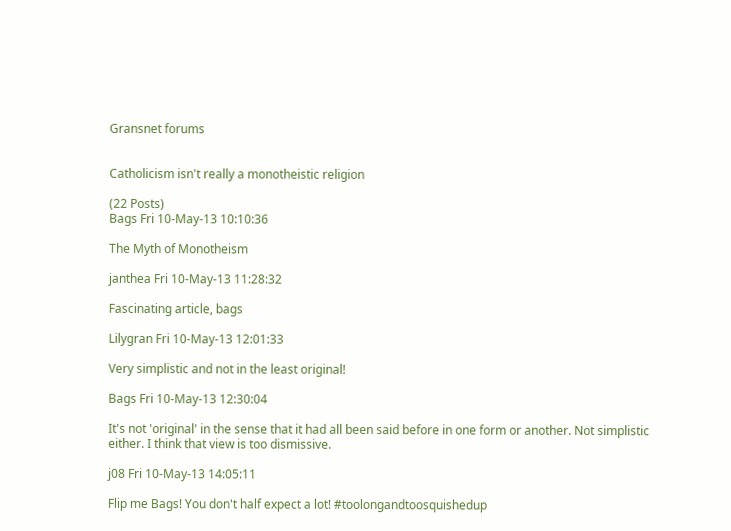Gransnet forums


Catholicism isn't really a monotheistic religion

(22 Posts)
Bags Fri 10-May-13 10:10:36

The Myth of Monotheism

janthea Fri 10-May-13 11:28:32

Fascinating article, bags

Lilygran Fri 10-May-13 12:01:33

Very simplistic and not in the least original!

Bags Fri 10-May-13 12:30:04

It's not 'original' in the sense that it had all been said before in one form or another. Not simplistic either. I think that view is too dismissive.

j08 Fri 10-May-13 14:05:11

Flip me Bags! You don't half expect a lot! #toolongandtoosquishedup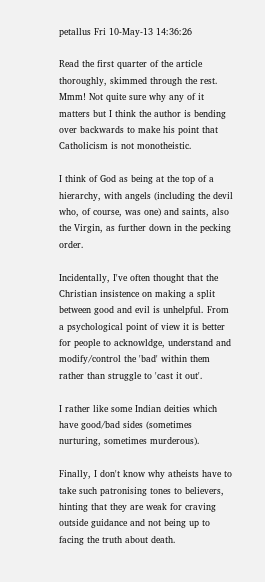petallus Fri 10-May-13 14:36:26

Read the first quarter of the article thoroughly, skimmed through the rest. Mmm! Not quite sure why any of it matters but I think the author is bending over backwards to make his point that Catholicism is not monotheistic.

I think of God as being at the top of a hierarchy, with angels (including the devil who, of course, was one) and saints, also the Virgin, as further down in the pecking order.

Incidentally, I've often thought that the Christian insistence on making a split between good and evil is unhelpful. From a psychological point of view it is better for people to acknowldge, understand and modify/control the 'bad' within them rather than struggle to 'cast it out'.

I rather like some Indian deities which have good/bad sides (sometimes nurturing, sometimes murderous).

Finally, I don't know why atheists have to take such patronising tones to believers, hinting that they are weak for craving outside guidance and not being up to facing the truth about death.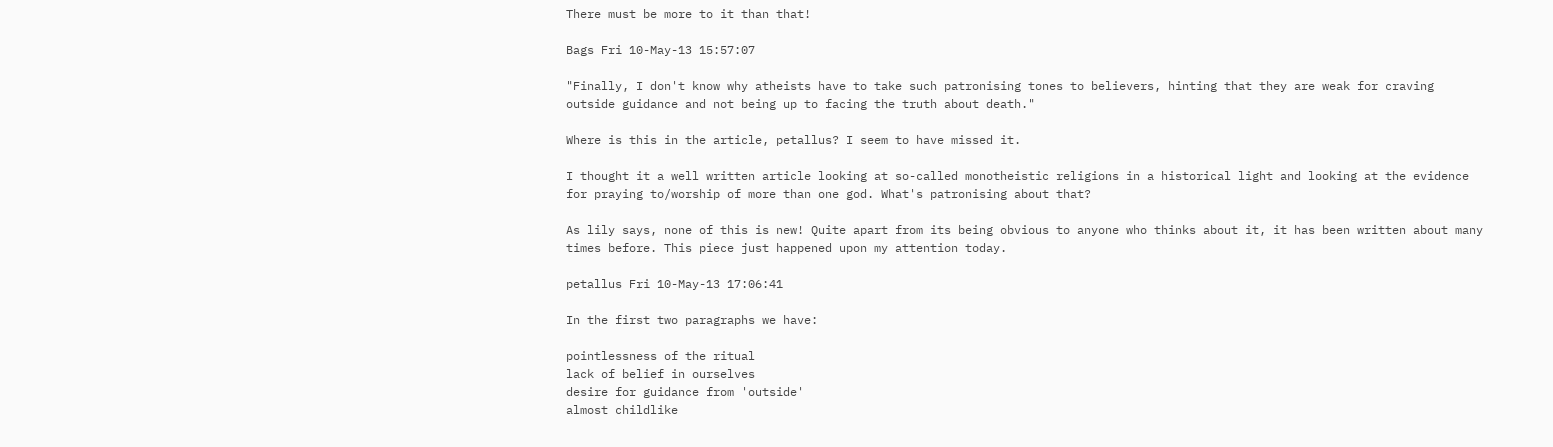There must be more to it than that!

Bags Fri 10-May-13 15:57:07

"Finally, I don't know why atheists have to take such patronising tones to believers, hinting that they are weak for craving outside guidance and not being up to facing the truth about death."

Where is this in the article, petallus? I seem to have missed it.

I thought it a well written article looking at so-called monotheistic religions in a historical light and looking at the evidence for praying to/worship of more than one god. What's patronising about that?

As lily says, none of this is new! Quite apart from its being obvious to anyone who thinks about it, it has been written about many times before. This piece just happened upon my attention today.

petallus Fri 10-May-13 17:06:41

In the first two paragraphs we have:

pointlessness of the ritual
lack of belief in ourselves
desire for guidance from 'outside'
almost childlike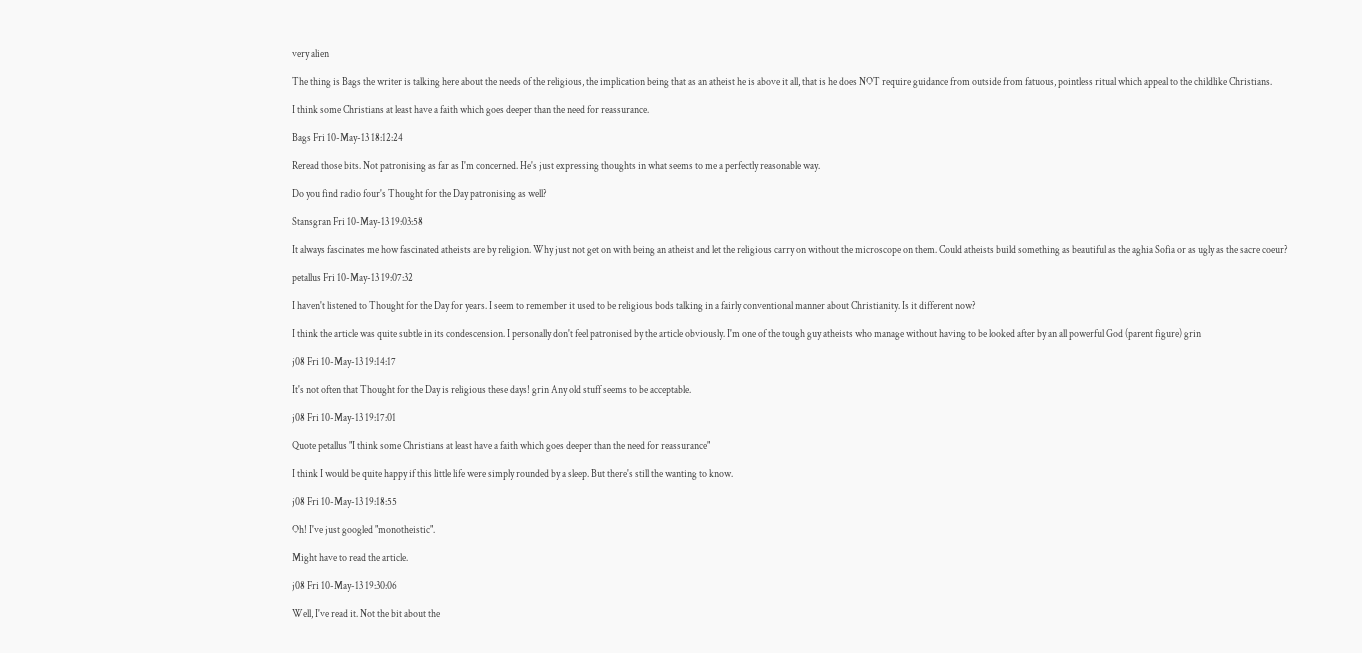very alien

The thing is Bags the writer is talking here about the needs of the religious, the implication being that as an atheist he is above it all, that is he does NOT require guidance from outside from fatuous, pointless ritual which appeal to the childlike Christians.

I think some Christians at least have a faith which goes deeper than the need for reassurance.

Bags Fri 10-May-13 18:12:24

Reread those bits. Not patronising as far as I'm concerned. He's just expressing thoughts in what seems to me a perfectly reasonable way.

Do you find radio four's Thought for the Day patronising as well?

Stansgran Fri 10-May-13 19:03:58

It always fascinates me how fascinated atheists are by religion. Why just not get on with being an atheist and let the religious carry on without the microscope on them. Could atheists build something as beautiful as the aghia Sofia or as ugly as the sacre coeur?

petallus Fri 10-May-13 19:07:32

I haven't listened to Thought for the Day for years. I seem to remember it used to be religious bods talking in a fairly conventional manner about Christianity. Is it different now?

I think the article was quite subtle in its condescension. I personally don't feel patronised by the article obviously. I'm one of the tough guy atheists who manage without having to be looked after by an all powerful God (parent figure) grin

j08 Fri 10-May-13 19:14:17

It's not often that Thought for the Day is religious these days! grin Any old stuff seems to be acceptable.

j08 Fri 10-May-13 19:17:01

Quote petallus "I think some Christians at least have a faith which goes deeper than the need for reassurance"

I think I would be quite happy if this little life were simply rounded by a sleep. But there's still the wanting to know.

j08 Fri 10-May-13 19:18:55

Oh! I've just googled "monotheistic".

Might have to read the article.

j08 Fri 10-May-13 19:30:06

Well, I've read it. Not the bit about the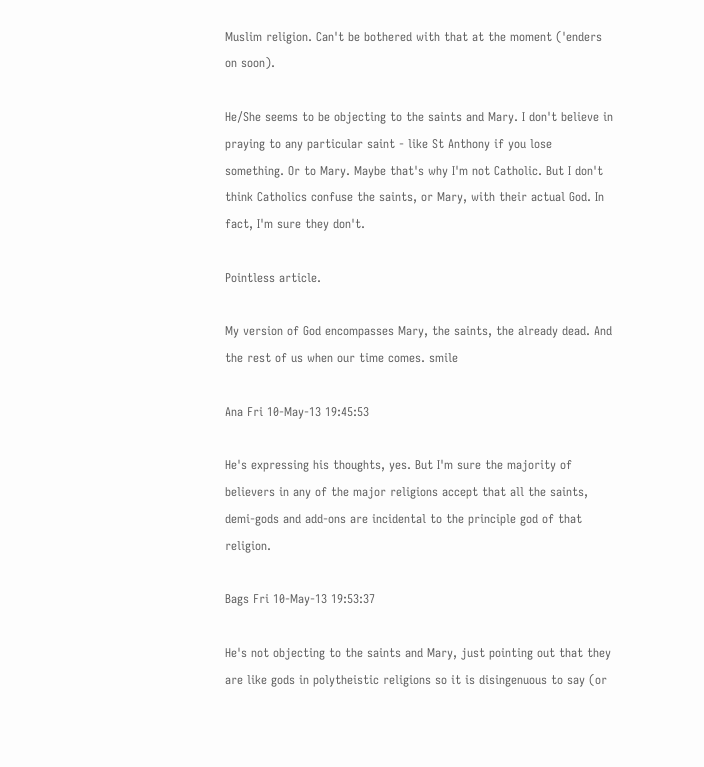Muslim religion. Can't be bothered with that at the moment ('enders on soon).

He/She seems to be objecting to the saints and Mary. I don't believe in praying to any particular saint - like St Anthony if you lose something. Or to Mary. Maybe that's why I'm not Catholic. But I don't think Catholics confuse the saints, or Mary, with their actual God. In fact, I'm sure they don't.

Pointless article.

My version of God encompasses Mary, the saints, the already dead. And the rest of us when our time comes. smile

Ana Fri 10-May-13 19:45:53

He's expressing his thoughts, yes. But I'm sure the majority of believers in any of the major religions accept that all the saints, demi-gods and add-ons are incidental to the principle god of that religion.

Bags Fri 10-May-13 19:53:37

He's not objecting to the saints and Mary, just pointing out that they are like gods in polytheistic religions so it is disingenuous to say (or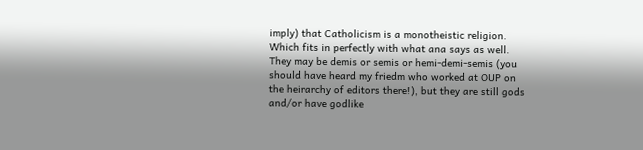imply) that Catholicism is a monotheistic religion. Which fits in perfectly with what ana says as well. They may be demis or semis or hemi-demi-semis (you should have heard my friedm who worked at OUP on the heirarchy of editors there!), but they are still gods and/or have godlike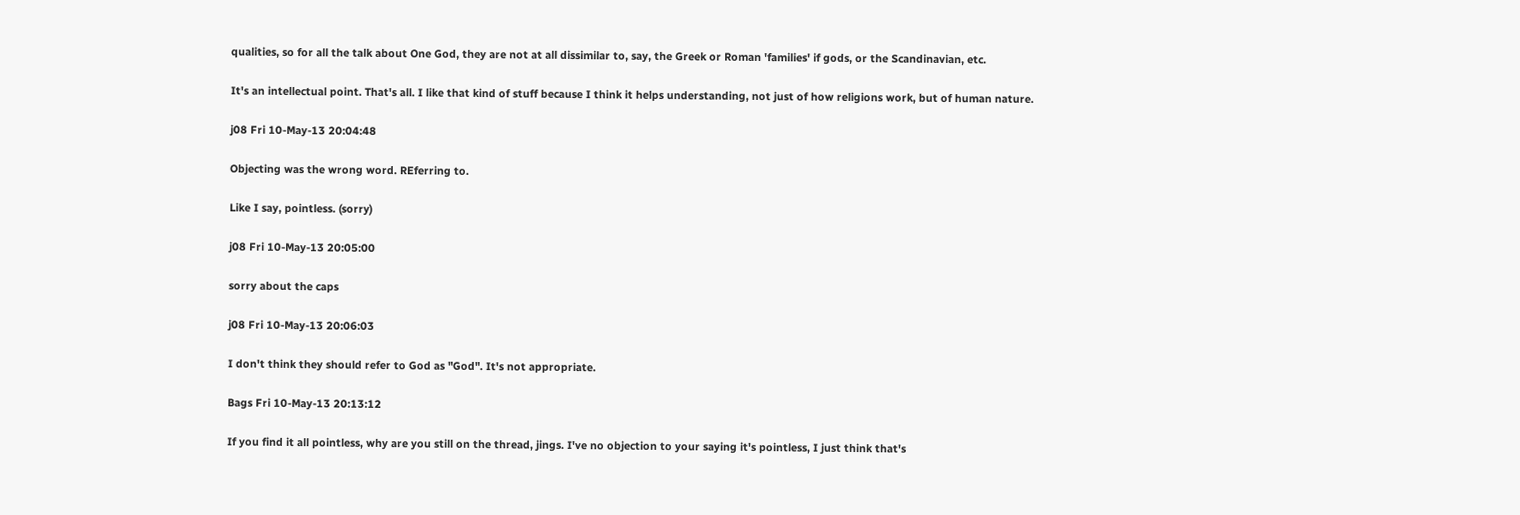qualities, so for all the talk about One God, they are not at all dissimilar to, say, the Greek or Roman 'families' if gods, or the Scandinavian, etc.

It's an intellectual point. That's all. I like that kind of stuff because I think it helps understanding, not just of how religions work, but of human nature.

j08 Fri 10-May-13 20:04:48

Objecting was the wrong word. REferring to.

Like I say, pointless. (sorry)

j08 Fri 10-May-13 20:05:00

sorry about the caps

j08 Fri 10-May-13 20:06:03

I don't think they should refer to God as "God". It's not appropriate.

Bags Fri 10-May-13 20:13:12

If you find it all pointless, why are you still on the thread, jings. I've no objection to your saying it's pointless, I just think that's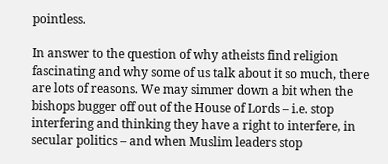pointless.

In answer to the question of why atheists find religion fascinating and why some of us talk about it so much, there are lots of reasons. We may simmer down a bit when the bishops bugger off out of the House of Lords – i.e. stop interfering and thinking they have a right to interfere, in secular politics – and when Muslim leaders stop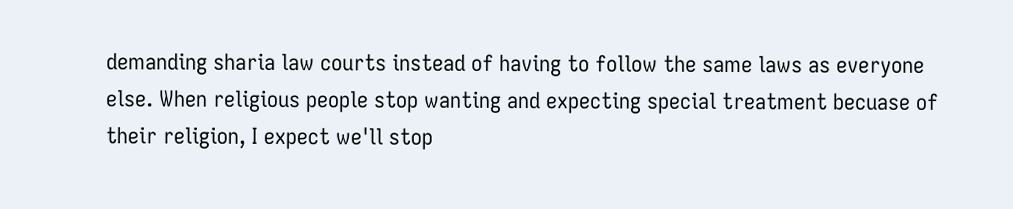demanding sharia law courts instead of having to follow the same laws as everyone else. When religious people stop wanting and expecting special treatment becuase of their religion, I expect we'll stop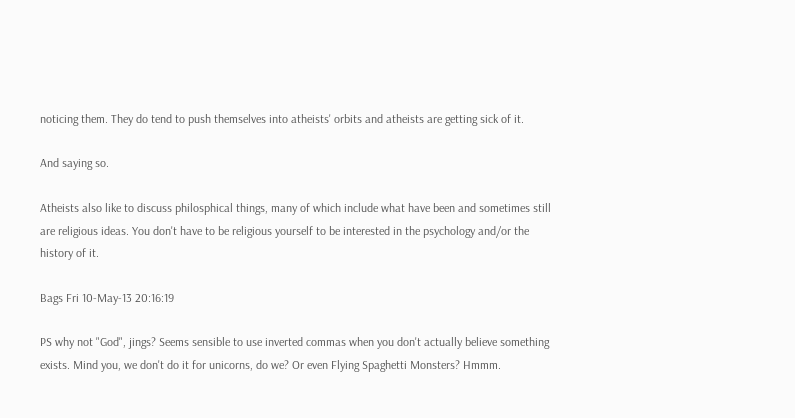noticing them. They do tend to push themselves into atheists' orbits and atheists are getting sick of it.

And saying so.

Atheists also like to discuss philosphical things, many of which include what have been and sometimes still are religious ideas. You don't have to be religious yourself to be interested in the psychology and/or the history of it.

Bags Fri 10-May-13 20:16:19

PS why not "God", jings? Seems sensible to use inverted commas when you don't actually believe something exists. Mind you, we don't do it for unicorns, do we? Or even Flying Spaghetti Monsters? Hmmm.